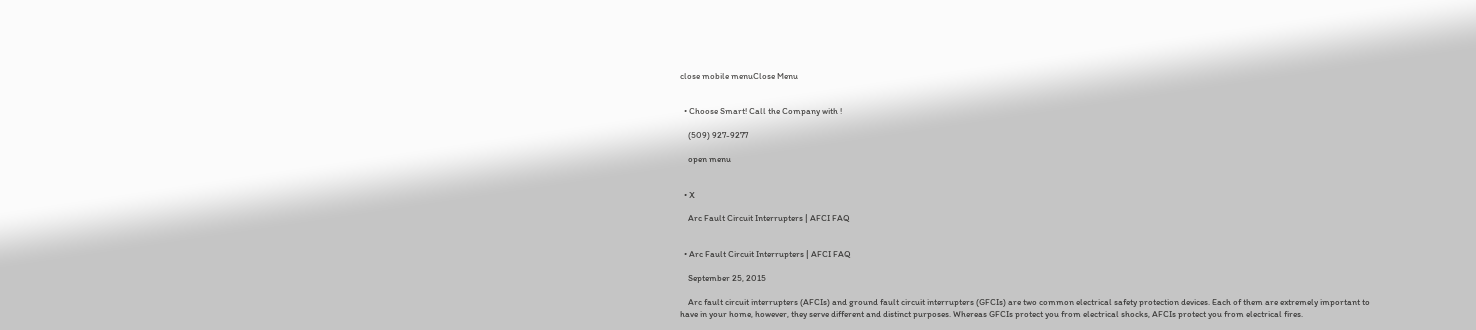close mobile menuClose Menu


  • Choose Smart! Call the Company with !

    (509) 927-9277

    open menu


  • X

    Arc Fault Circuit Interrupters | AFCI FAQ


  • Arc Fault Circuit Interrupters | AFCI FAQ

    September 25, 2015

    Arc fault circuit interrupters (AFCIs) and ground fault circuit interrupters (GFCIs) are two common electrical safety protection devices. Each of them are extremely important to have in your home, however, they serve different and distinct purposes. Whereas GFCIs protect you from electrical shocks, AFCIs protect you from electrical fires.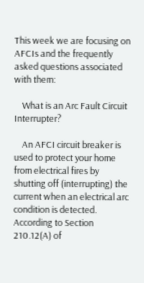This week we are focusing on AFCIs and the frequently asked questions associated with them:

    What is an Arc Fault Circuit Interrupter?

    An AFCI circuit breaker is used to protect your home from electrical fires by shutting off (interrupting) the current when an electrical arc condition is detected. According to Section 210.12(A) of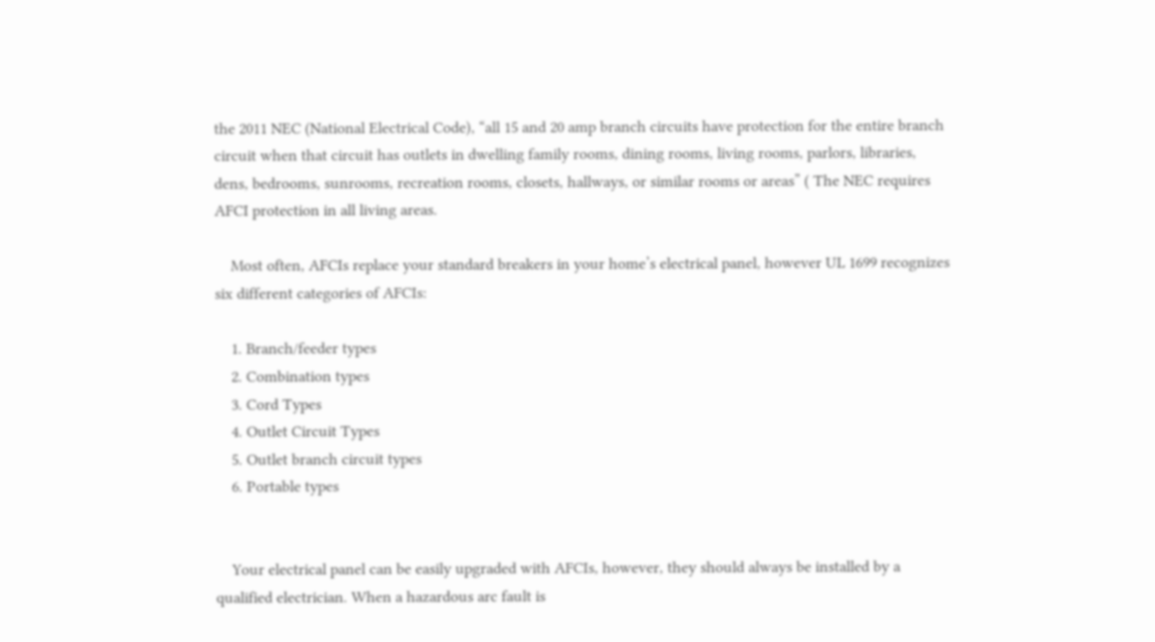the 2011 NEC (National Electrical Code), “all 15 and 20 amp branch circuits have protection for the entire branch circuit when that circuit has outlets in dwelling family rooms, dining rooms, living rooms, parlors, libraries, dens, bedrooms, sunrooms, recreation rooms, closets, hallways, or similar rooms or areas” ( The NEC requires AFCI protection in all living areas.

    Most often, AFCIs replace your standard breakers in your home’s electrical panel, however UL 1699 recognizes six different categories of AFCIs:

    1. Branch/feeder types
    2. Combination types
    3. Cord Types
    4. Outlet Circuit Types
    5. Outlet branch circuit types
    6. Portable types


    Your electrical panel can be easily upgraded with AFCIs, however, they should always be installed by a qualified electrician. When a hazardous arc fault is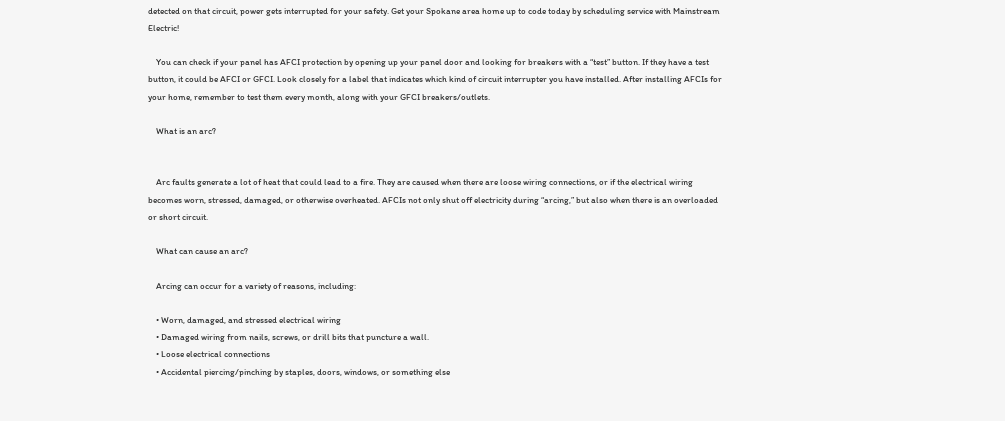detected on that circuit, power gets interrupted for your safety. Get your Spokane area home up to code today by scheduling service with Mainstream Electric!

    You can check if your panel has AFCI protection by opening up your panel door and looking for breakers with a “test” button. If they have a test button, it could be AFCI or GFCI. Look closely for a label that indicates which kind of circuit interrupter you have installed. After installing AFCIs for your home, remember to test them every month, along with your GFCI breakers/outlets.

    What is an arc?


    Arc faults generate a lot of heat that could lead to a fire. They are caused when there are loose wiring connections, or if the electrical wiring becomes worn, stressed, damaged, or otherwise overheated. AFCIs not only shut off electricity during “arcing,” but also when there is an overloaded or short circuit.

    What can cause an arc?

    Arcing can occur for a variety of reasons, including:

    • Worn, damaged, and stressed electrical wiring
    • Damaged wiring from nails, screws, or drill bits that puncture a wall.
    • Loose electrical connections
    • Accidental piercing/pinching by staples, doors, windows, or something else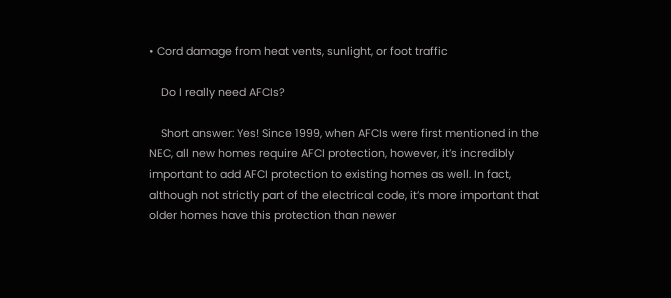• Cord damage from heat vents, sunlight, or foot traffic

    Do I really need AFCIs?

    Short answer: Yes! Since 1999, when AFCIs were first mentioned in the NEC, all new homes require AFCI protection, however, it’s incredibly important to add AFCI protection to existing homes as well. In fact, although not strictly part of the electrical code, it’s more important that older homes have this protection than newer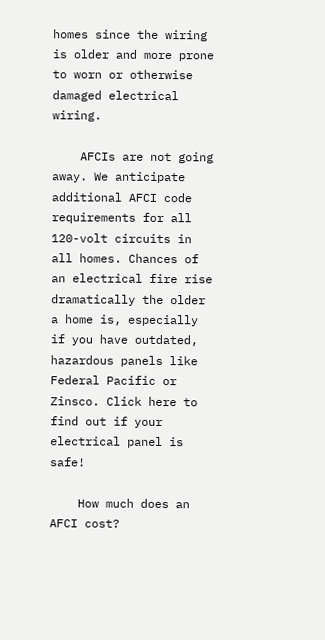homes since the wiring is older and more prone to worn or otherwise damaged electrical wiring.

    AFCIs are not going away. We anticipate additional AFCI code requirements for all 120-volt circuits in all homes. Chances of an electrical fire rise dramatically the older a home is, especially if you have outdated, hazardous panels like Federal Pacific or Zinsco. Click here to find out if your electrical panel is safe!

    How much does an AFCI cost?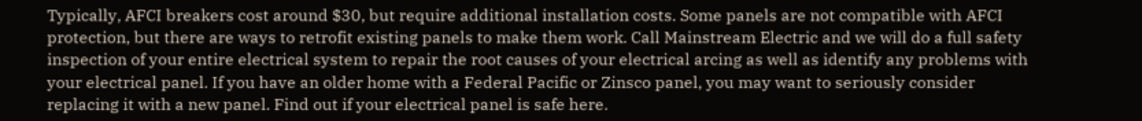Typically, AFCI breakers cost around $30, but require additional installation costs. Some panels are not compatible with AFCI protection, but there are ways to retrofit existing panels to make them work. Call Mainstream Electric and we will do a full safety inspection of your entire electrical system to repair the root causes of your electrical arcing as well as identify any problems with your electrical panel. If you have an older home with a Federal Pacific or Zinsco panel, you may want to seriously consider replacing it with a new panel. Find out if your electrical panel is safe here.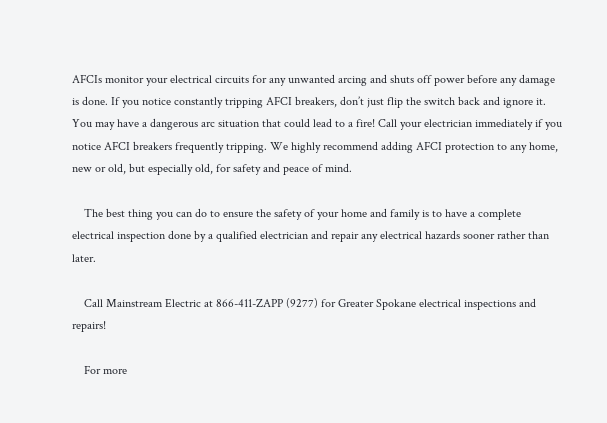AFCIs monitor your electrical circuits for any unwanted arcing and shuts off power before any damage is done. If you notice constantly tripping AFCI breakers, don’t just flip the switch back and ignore it. You may have a dangerous arc situation that could lead to a fire! Call your electrician immediately if you notice AFCI breakers frequently tripping. We highly recommend adding AFCI protection to any home, new or old, but especially old, for safety and peace of mind.

    The best thing you can do to ensure the safety of your home and family is to have a complete electrical inspection done by a qualified electrician and repair any electrical hazards sooner rather than later.

    Call Mainstream Electric at 866-411-ZAPP (9277) for Greater Spokane electrical inspections and repairs!

    For more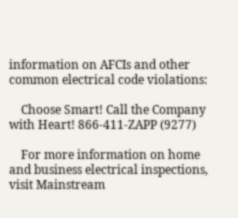information on AFCIs and other common electrical code violations:

    Choose Smart! Call the Company with Heart! 866-411-ZAPP (9277)

    For more information on home and business electrical inspections, visit Mainstream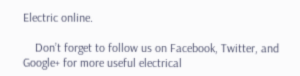Electric online.

    Don’t forget to follow us on Facebook, Twitter, and Google+ for more useful electrical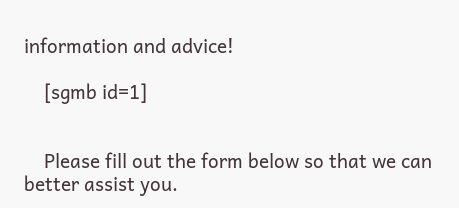information and advice!

    [sgmb id=1]


    Please fill out the form below so that we can better assist you.